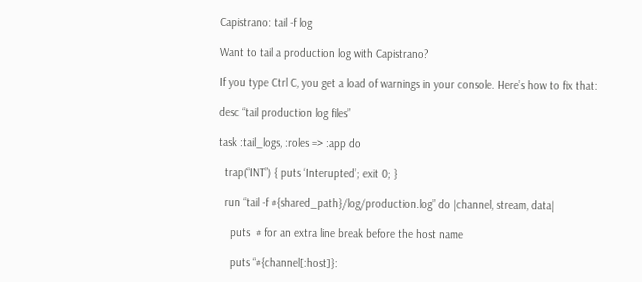Capistrano: tail -f log

Want to tail a production log with Capistrano?

If you type Ctrl C, you get a load of warnings in your console. Here’s how to fix that:

desc “tail production log files”

task :tail_logs, :roles => :app do

  trap(“INT”) { puts ‘Interupted’; exit 0; }

  run “tail -f #{shared_path}/log/production.log” do |channel, stream, data|

    puts  # for an extra line break before the host name

    puts “#{channel[:host]}: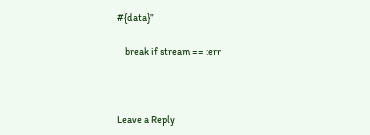#{data}”

    break if stream == :err



Leave a Reply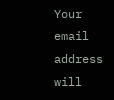Your email address will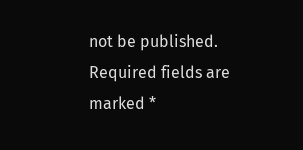not be published. Required fields are marked *